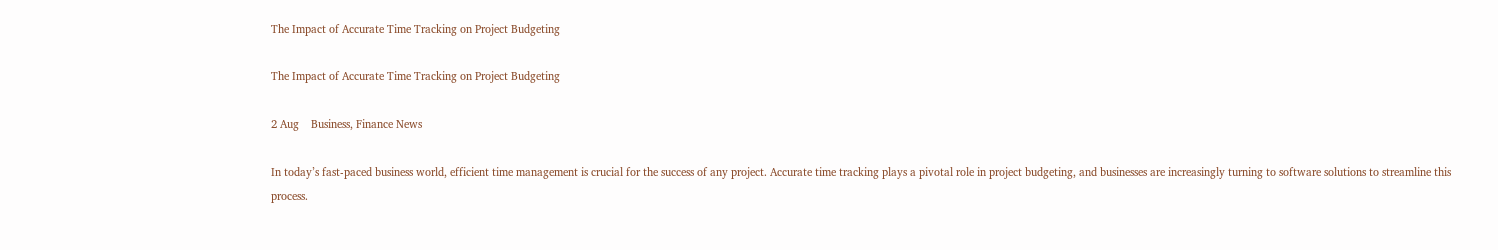The Impact of Accurate Time Tracking on Project Budgeting

The Impact of Accurate Time Tracking on Project Budgeting

2 Aug    Business, Finance News

In today’s fast-paced business world, efficient time management is crucial for the success of any project. Accurate time tracking plays a pivotal role in project budgeting, and businesses are increasingly turning to software solutions to streamline this process.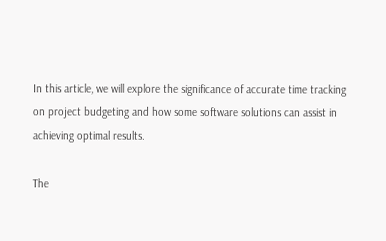In this article, we will explore the significance of accurate time tracking on project budgeting and how some software solutions can assist in achieving optimal results.

The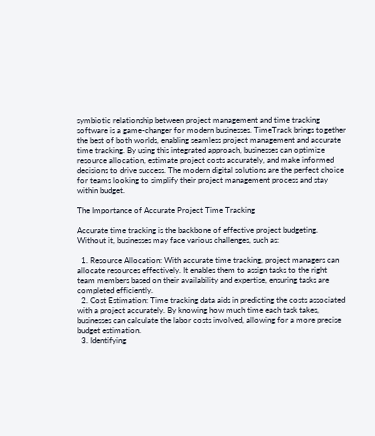symbiotic relationship between project management and time tracking software is a game-changer for modern businesses. TimeTrack brings together the best of both worlds, enabling seamless project management and accurate time tracking. By using this integrated approach, businesses can optimize resource allocation, estimate project costs accurately, and make informed decisions to drive success. The modern digital solutions are the perfect choice for teams looking to simplify their project management process and stay within budget.

The Importance of Accurate Project Time Tracking

Accurate time tracking is the backbone of effective project budgeting. Without it, businesses may face various challenges, such as:

  1. Resource Allocation: With accurate time tracking, project managers can allocate resources effectively. It enables them to assign tasks to the right team members based on their availability and expertise, ensuring tasks are completed efficiently.
  2. Cost Estimation: Time tracking data aids in predicting the costs associated with a project accurately. By knowing how much time each task takes, businesses can calculate the labor costs involved, allowing for a more precise budget estimation.
  3. Identifying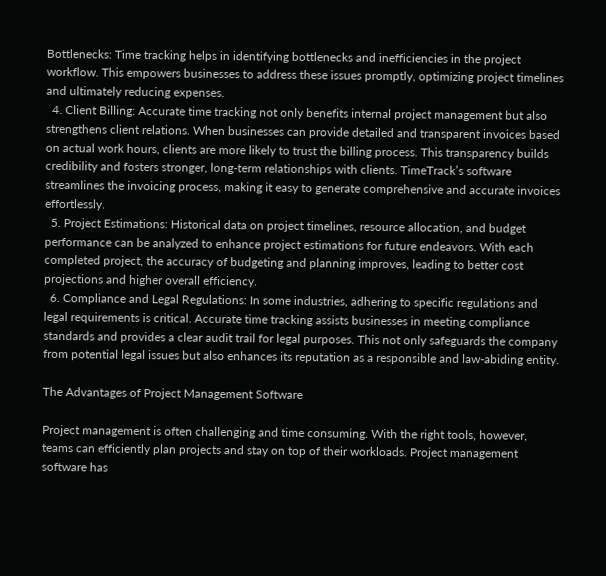Bottlenecks: Time tracking helps in identifying bottlenecks and inefficiencies in the project workflow. This empowers businesses to address these issues promptly, optimizing project timelines and ultimately reducing expenses.
  4. Client Billing: Accurate time tracking not only benefits internal project management but also strengthens client relations. When businesses can provide detailed and transparent invoices based on actual work hours, clients are more likely to trust the billing process. This transparency builds credibility and fosters stronger, long-term relationships with clients. TimeTrack’s software streamlines the invoicing process, making it easy to generate comprehensive and accurate invoices effortlessly.
  5. Project Estimations: Historical data on project timelines, resource allocation, and budget performance can be analyzed to enhance project estimations for future endeavors. With each completed project, the accuracy of budgeting and planning improves, leading to better cost projections and higher overall efficiency.
  6. Compliance and Legal Regulations: In some industries, adhering to specific regulations and legal requirements is critical. Accurate time tracking assists businesses in meeting compliance standards and provides a clear audit trail for legal purposes. This not only safeguards the company from potential legal issues but also enhances its reputation as a responsible and law-abiding entity.

The Advantages of Project Management Software

Project management is often challenging and time consuming. With the right tools, however, teams can efficiently plan projects and stay on top of their workloads. Project management software has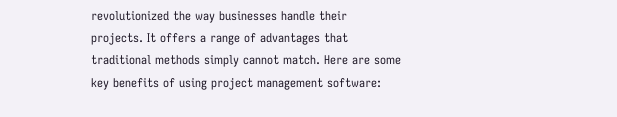revolutionized the way businesses handle their projects. It offers a range of advantages that traditional methods simply cannot match. Here are some key benefits of using project management software: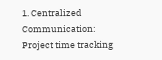1. Centralized Communication: Project time tracking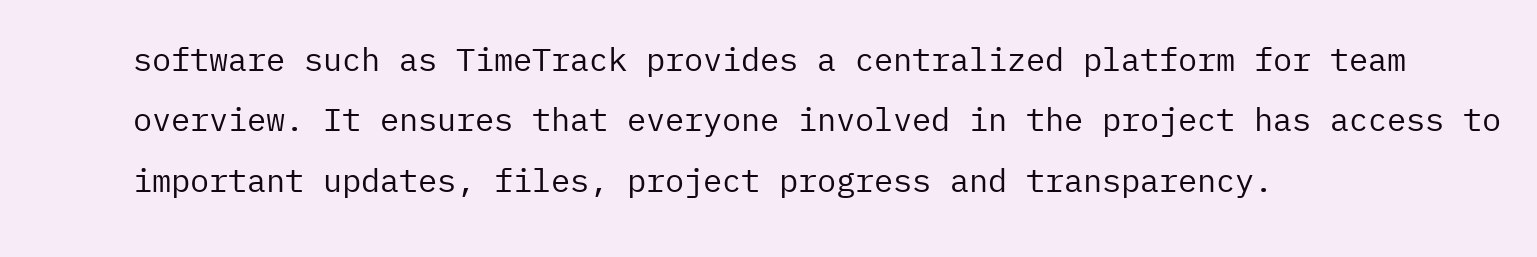software such as TimeTrack provides a centralized platform for team overview. It ensures that everyone involved in the project has access to important updates, files, project progress and transparency.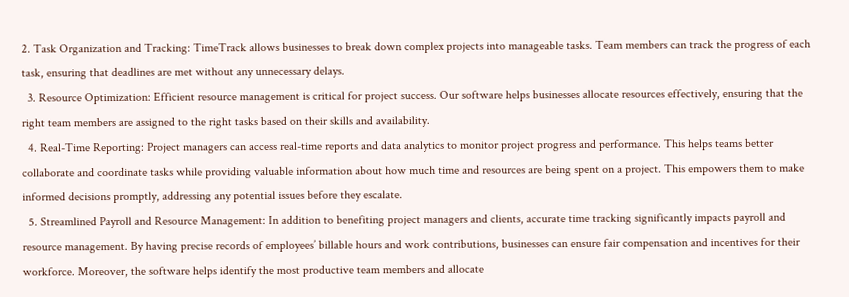2. Task Organization and Tracking: TimeTrack allows businesses to break down complex projects into manageable tasks. Team members can track the progress of each task, ensuring that deadlines are met without any unnecessary delays.
  3. Resource Optimization: Efficient resource management is critical for project success. Our software helps businesses allocate resources effectively, ensuring that the right team members are assigned to the right tasks based on their skills and availability.
  4. Real-Time Reporting: Project managers can access real-time reports and data analytics to monitor project progress and performance. This helps teams better collaborate and coordinate tasks while providing valuable information about how much time and resources are being spent on a project. This empowers them to make informed decisions promptly, addressing any potential issues before they escalate.
  5. Streamlined Payroll and Resource Management: In addition to benefiting project managers and clients, accurate time tracking significantly impacts payroll and resource management. By having precise records of employees’ billable hours and work contributions, businesses can ensure fair compensation and incentives for their workforce. Moreover, the software helps identify the most productive team members and allocate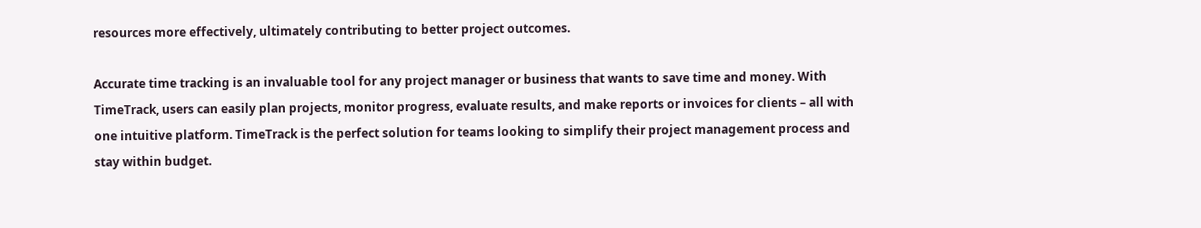resources more effectively, ultimately contributing to better project outcomes.

Accurate time tracking is an invaluable tool for any project manager or business that wants to save time and money. With TimeTrack, users can easily plan projects, monitor progress, evaluate results, and make reports or invoices for clients – all with one intuitive platform. TimeTrack is the perfect solution for teams looking to simplify their project management process and stay within budget.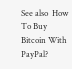See also  How To Buy Bitcoin With PayPal?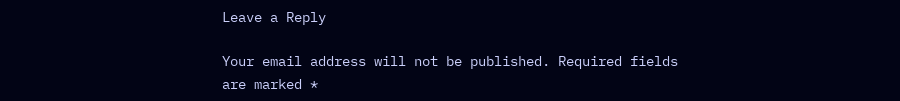Leave a Reply

Your email address will not be published. Required fields are marked *